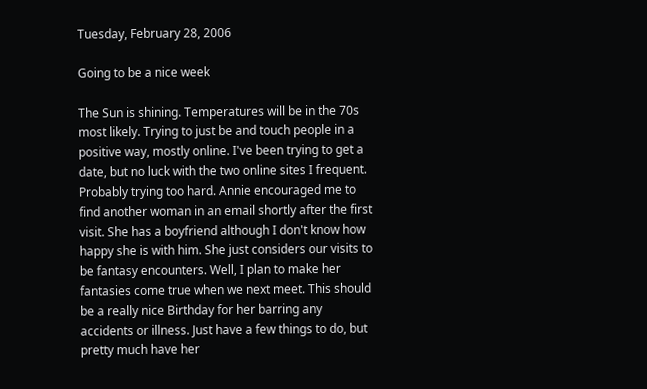Tuesday, February 28, 2006

Going to be a nice week

The Sun is shining. Temperatures will be in the 70s most likely. Trying to just be and touch people in a positive way, mostly online. I've been trying to get a date, but no luck with the two online sites I frequent. Probably trying too hard. Annie encouraged me to find another woman in an email shortly after the first visit. She has a boyfriend although I don't know how happy she is with him. She just considers our visits to be fantasy encounters. Well, I plan to make her fantasies come true when we next meet. This should be a really nice Birthday for her barring any accidents or illness. Just have a few things to do, but pretty much have her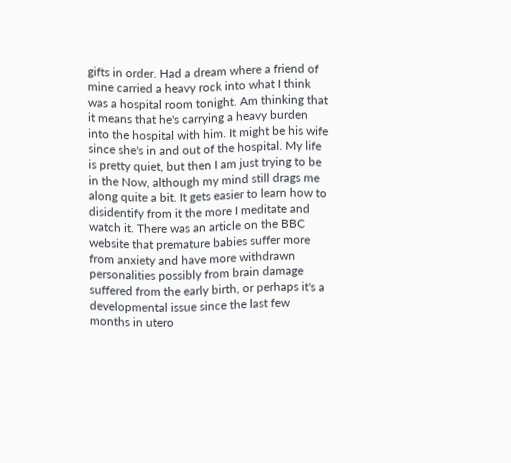gifts in order. Had a dream where a friend of mine carried a heavy rock into what I think was a hospital room tonight. Am thinking that it means that he's carrying a heavy burden into the hospital with him. It might be his wife since she's in and out of the hospital. My life is pretty quiet, but then I am just trying to be in the Now, although my mind still drags me along quite a bit. It gets easier to learn how to disidentify from it the more I meditate and watch it. There was an article on the BBC website that premature babies suffer more from anxiety and have more withdrawn personalities possibly from brain damage suffered from the early birth, or perhaps it's a developmental issue since the last few months in utero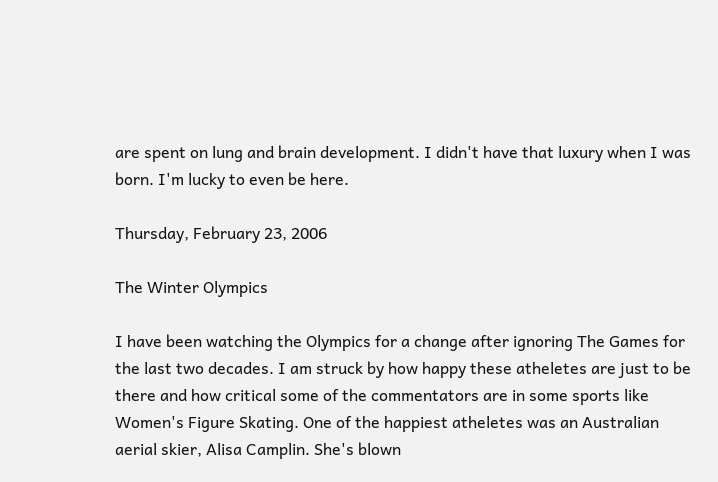are spent on lung and brain development. I didn't have that luxury when I was born. I'm lucky to even be here.

Thursday, February 23, 2006

The Winter Olympics

I have been watching the Olympics for a change after ignoring The Games for the last two decades. I am struck by how happy these atheletes are just to be there and how critical some of the commentators are in some sports like Women's Figure Skating. One of the happiest atheletes was an Australian aerial skier, Alisa Camplin. She's blown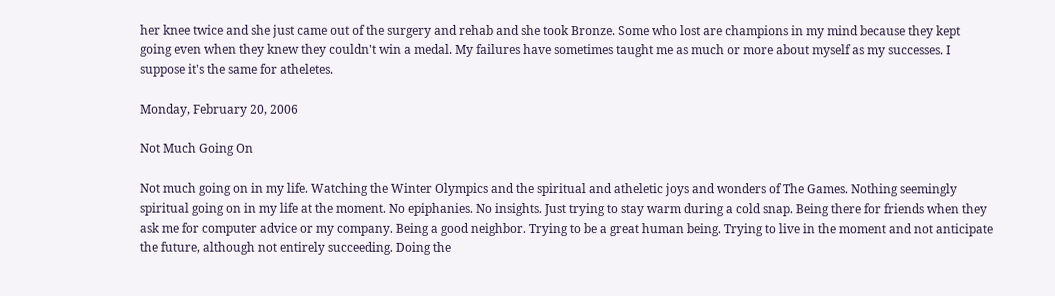her knee twice and she just came out of the surgery and rehab and she took Bronze. Some who lost are champions in my mind because they kept going even when they knew they couldn't win a medal. My failures have sometimes taught me as much or more about myself as my successes. I suppose it's the same for atheletes.

Monday, February 20, 2006

Not Much Going On

Not much going on in my life. Watching the Winter Olympics and the spiritual and atheletic joys and wonders of The Games. Nothing seemingly spiritual going on in my life at the moment. No epiphanies. No insights. Just trying to stay warm during a cold snap. Being there for friends when they ask me for computer advice or my company. Being a good neighbor. Trying to be a great human being. Trying to live in the moment and not anticipate the future, although not entirely succeeding. Doing the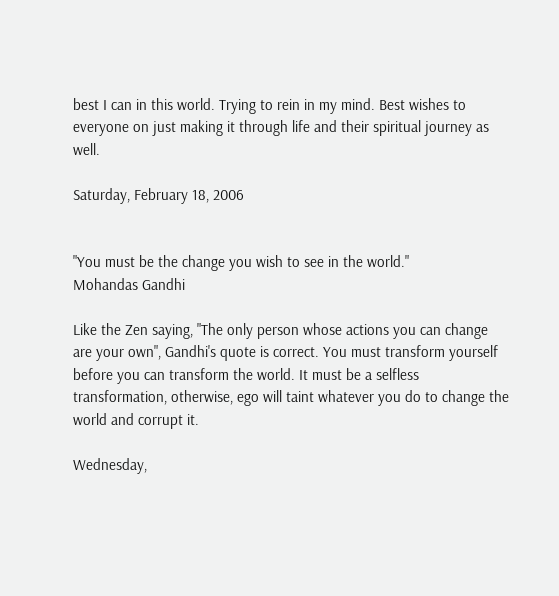best I can in this world. Trying to rein in my mind. Best wishes to everyone on just making it through life and their spiritual journey as well.

Saturday, February 18, 2006


"You must be the change you wish to see in the world."
Mohandas Gandhi

Like the Zen saying, "The only person whose actions you can change are your own", Gandhi's quote is correct. You must transform yourself before you can transform the world. It must be a selfless transformation, otherwise, ego will taint whatever you do to change the world and corrupt it.

Wednesday,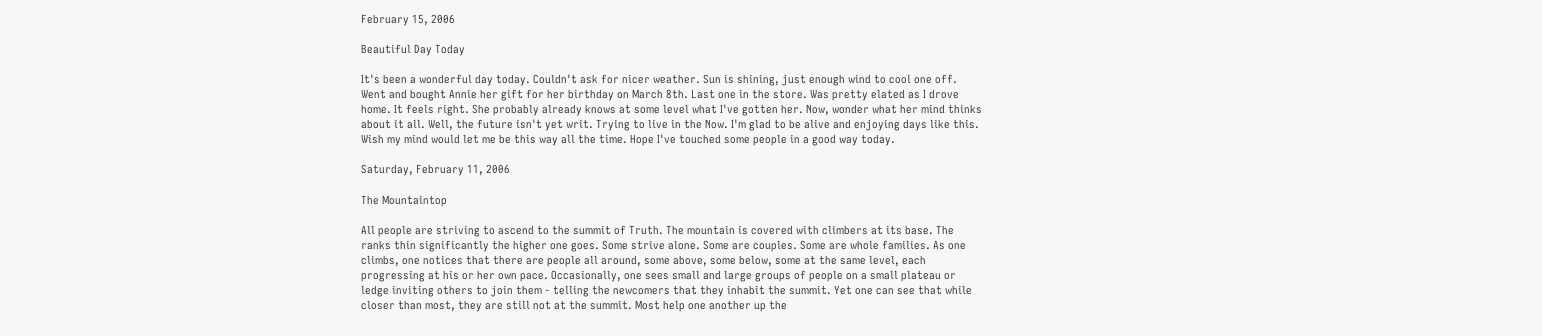February 15, 2006

Beautiful Day Today

It's been a wonderful day today. Couldn't ask for nicer weather. Sun is shining, just enough wind to cool one off. Went and bought Annie her gift for her birthday on March 8th. Last one in the store. Was pretty elated as I drove home. It feels right. She probably already knows at some level what I've gotten her. Now, wonder what her mind thinks about it all. Well, the future isn't yet writ. Trying to live in the Now. I'm glad to be alive and enjoying days like this. Wish my mind would let me be this way all the time. Hope I've touched some people in a good way today.

Saturday, February 11, 2006

The Mountaintop

All people are striving to ascend to the summit of Truth. The mountain is covered with climbers at its base. The ranks thin significantly the higher one goes. Some strive alone. Some are couples. Some are whole families. As one climbs, one notices that there are people all around, some above, some below, some at the same level, each progressing at his or her own pace. Occasionally, one sees small and large groups of people on a small plateau or ledge inviting others to join them - telling the newcomers that they inhabit the summit. Yet one can see that while closer than most, they are still not at the summit. Most help one another up the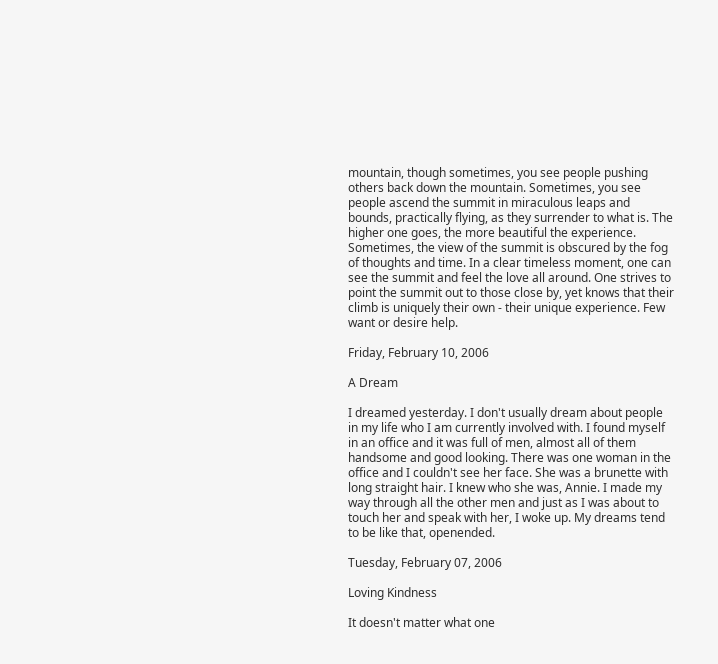mountain, though sometimes, you see people pushing others back down the mountain. Sometimes, you see people ascend the summit in miraculous leaps and bounds, practically flying, as they surrender to what is. The higher one goes, the more beautiful the experience. Sometimes, the view of the summit is obscured by the fog of thoughts and time. In a clear timeless moment, one can see the summit and feel the love all around. One strives to point the summit out to those close by, yet knows that their climb is uniquely their own - their unique experience. Few want or desire help.

Friday, February 10, 2006

A Dream

I dreamed yesterday. I don't usually dream about people in my life who I am currently involved with. I found myself in an office and it was full of men, almost all of them handsome and good looking. There was one woman in the office and I couldn't see her face. She was a brunette with long straight hair. I knew who she was, Annie. I made my way through all the other men and just as I was about to touch her and speak with her, I woke up. My dreams tend to be like that, openended.

Tuesday, February 07, 2006

Loving Kindness

It doesn't matter what one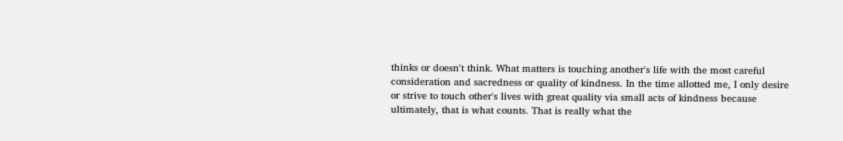thinks or doesn't think. What matters is touching another's life with the most careful consideration and sacredness or quality of kindness. In the time allotted me, I only desire or strive to touch other's lives with great quality via small acts of kindness because ultimately, that is what counts. That is really what the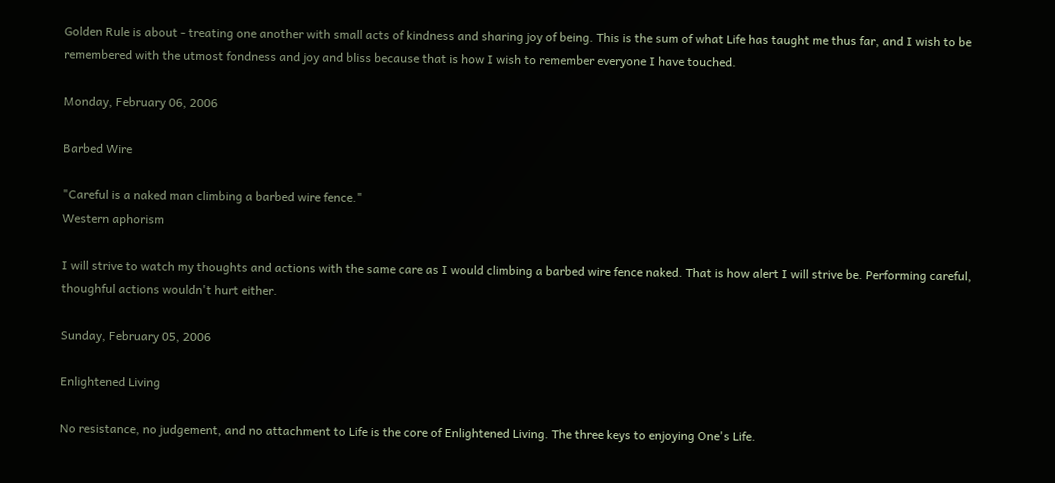Golden Rule is about - treating one another with small acts of kindness and sharing joy of being. This is the sum of what Life has taught me thus far, and I wish to be remembered with the utmost fondness and joy and bliss because that is how I wish to remember everyone I have touched.

Monday, February 06, 2006

Barbed Wire

"Careful is a naked man climbing a barbed wire fence."
Western aphorism

I will strive to watch my thoughts and actions with the same care as I would climbing a barbed wire fence naked. That is how alert I will strive be. Performing careful, thoughful actions wouldn't hurt either.

Sunday, February 05, 2006

Enlightened Living

No resistance, no judgement, and no attachment to Life is the core of Enlightened Living. The three keys to enjoying One's Life.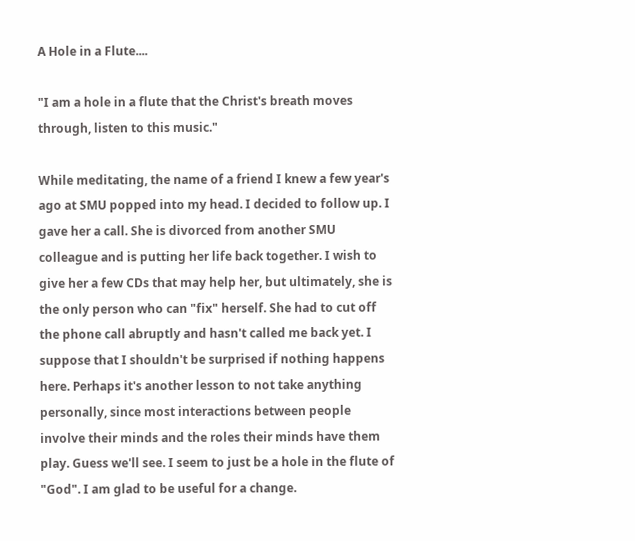A Hole in a Flute....

"I am a hole in a flute that the Christ's breath moves through, listen to this music."

While meditating, the name of a friend I knew a few year's ago at SMU popped into my head. I decided to follow up. I gave her a call. She is divorced from another SMU colleague and is putting her life back together. I wish to give her a few CDs that may help her, but ultimately, she is the only person who can "fix" herself. She had to cut off the phone call abruptly and hasn't called me back yet. I suppose that I shouldn't be surprised if nothing happens here. Perhaps it's another lesson to not take anything personally, since most interactions between people involve their minds and the roles their minds have them play. Guess we'll see. I seem to just be a hole in the flute of "God". I am glad to be useful for a change.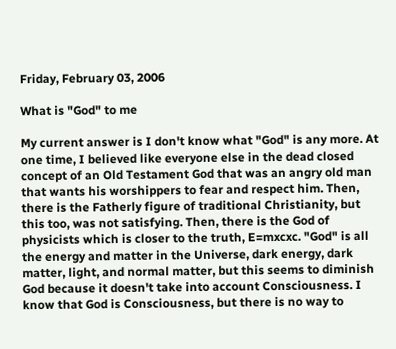Friday, February 03, 2006

What is "God" to me

My current answer is I don't know what "God" is any more. At one time, I believed like everyone else in the dead closed concept of an Old Testament God that was an angry old man that wants his worshippers to fear and respect him. Then, there is the Fatherly figure of traditional Christianity, but this too, was not satisfying. Then, there is the God of physicists which is closer to the truth, E=mxcxc. "God" is all the energy and matter in the Universe, dark energy, dark matter, light, and normal matter, but this seems to diminish God because it doesn't take into account Consciousness. I know that God is Consciousness, but there is no way to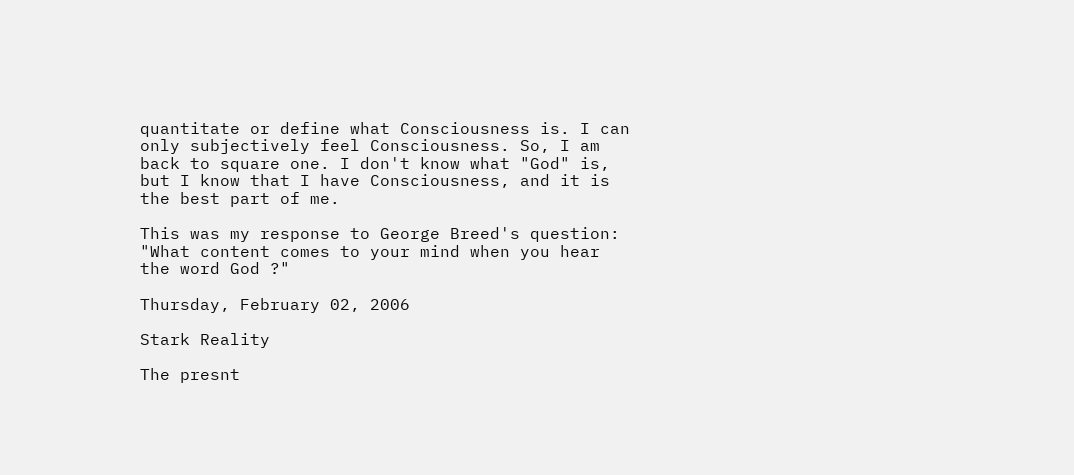quantitate or define what Consciousness is. I can only subjectively feel Consciousness. So, I am back to square one. I don't know what "God" is, but I know that I have Consciousness, and it is the best part of me.

This was my response to George Breed's question:
"What content comes to your mind when you hear the word God ?"

Thursday, February 02, 2006

Stark Reality

The presnt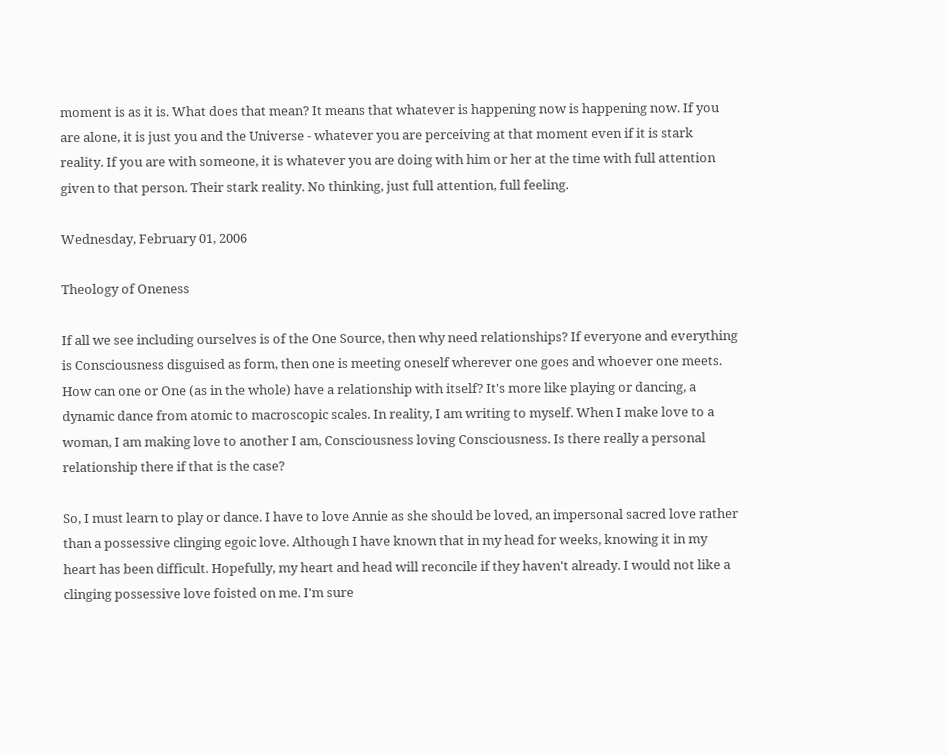moment is as it is. What does that mean? It means that whatever is happening now is happening now. If you are alone, it is just you and the Universe - whatever you are perceiving at that moment even if it is stark reality. If you are with someone, it is whatever you are doing with him or her at the time with full attention given to that person. Their stark reality. No thinking, just full attention, full feeling.

Wednesday, February 01, 2006

Theology of Oneness

If all we see including ourselves is of the One Source, then why need relationships? If everyone and everything is Consciousness disguised as form, then one is meeting oneself wherever one goes and whoever one meets. How can one or One (as in the whole) have a relationship with itself? It's more like playing or dancing, a dynamic dance from atomic to macroscopic scales. In reality, I am writing to myself. When I make love to a woman, I am making love to another I am, Consciousness loving Consciousness. Is there really a personal relationship there if that is the case?

So, I must learn to play or dance. I have to love Annie as she should be loved, an impersonal sacred love rather than a possessive clinging egoic love. Although I have known that in my head for weeks, knowing it in my heart has been difficult. Hopefully, my heart and head will reconcile if they haven't already. I would not like a clinging possessive love foisted on me. I'm sure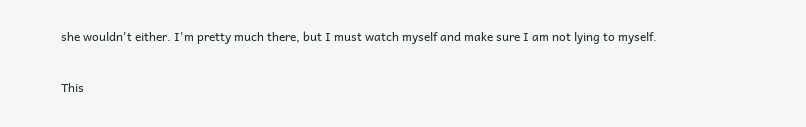she wouldn't either. I'm pretty much there, but I must watch myself and make sure I am not lying to myself.

This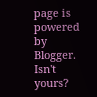page is powered by Blogger. Isn't yours?